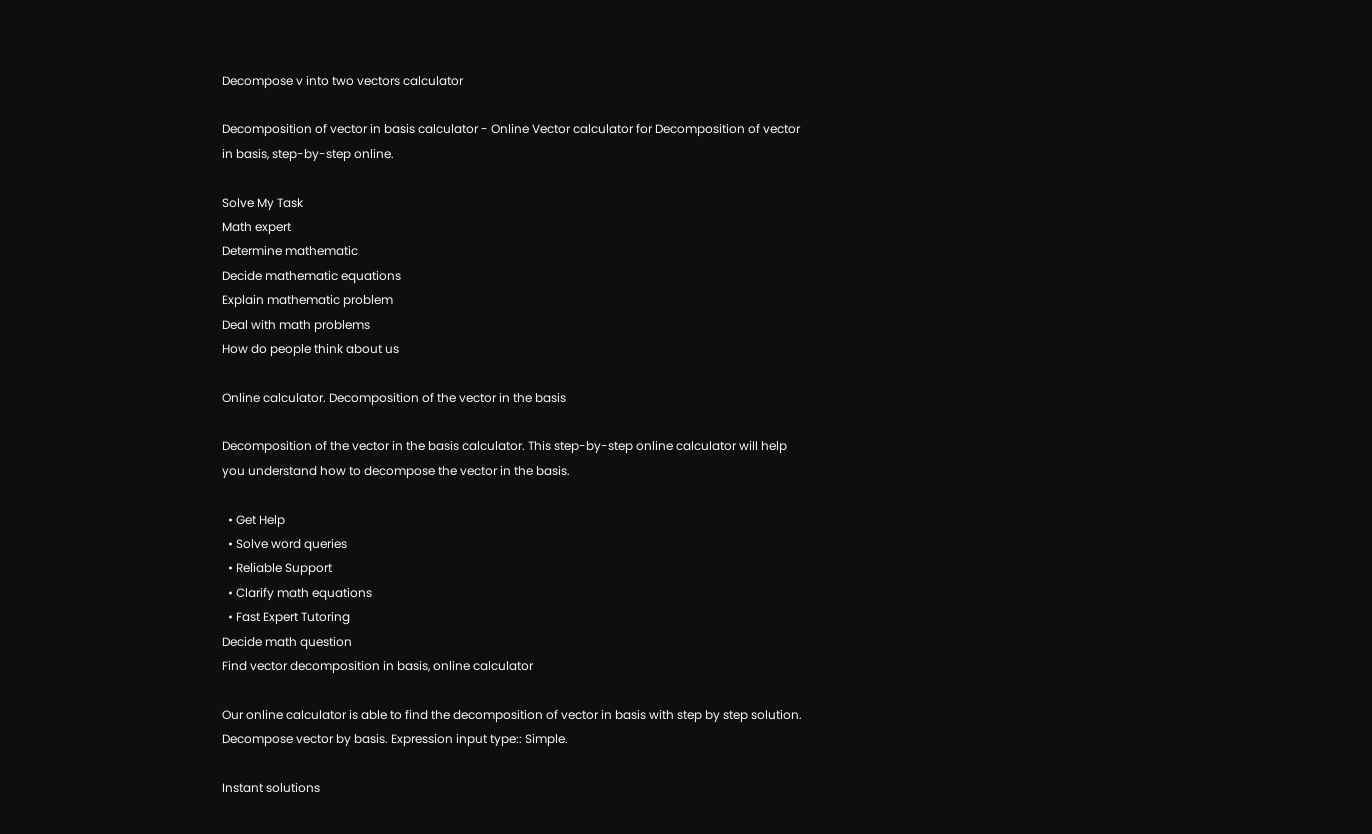Decompose v into two vectors calculator

Decomposition of vector in basis calculator - Online Vector calculator for Decomposition of vector in basis, step-by-step online.

Solve My Task
Math expert
Determine mathematic
Decide mathematic equations
Explain mathematic problem
Deal with math problems
How do people think about us

Online calculator. Decomposition of the vector in the basis

Decomposition of the vector in the basis calculator. This step-by-step online calculator will help you understand how to decompose the vector in the basis.

  • Get Help
  • Solve word queries
  • Reliable Support
  • Clarify math equations
  • Fast Expert Tutoring
Decide math question
Find vector decomposition in basis, online calculator

Our online calculator is able to find the decomposition of vector in basis with step by step solution. Decompose vector by basis. Expression input type:: Simple.

Instant solutions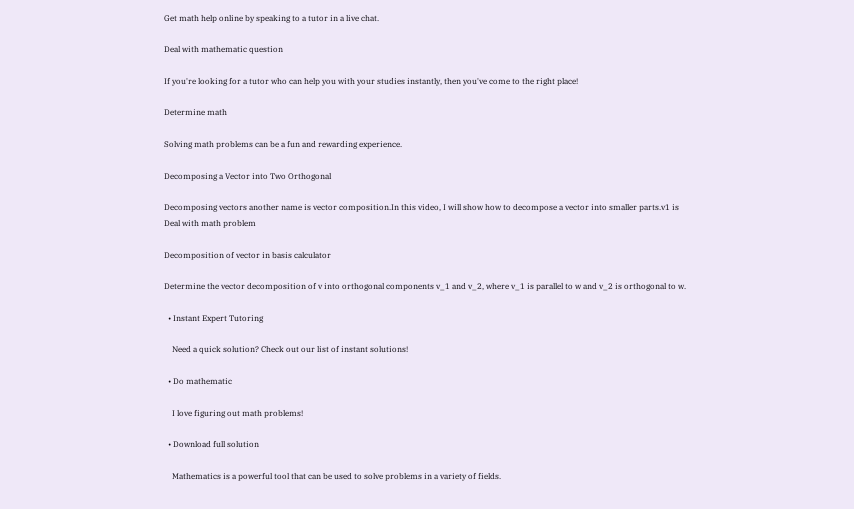Get math help online by speaking to a tutor in a live chat.

Deal with mathematic question

If you're looking for a tutor who can help you with your studies instantly, then you've come to the right place!

Determine math

Solving math problems can be a fun and rewarding experience.

Decomposing a Vector into Two Orthogonal

Decomposing vectors another name is vector composition.In this video, I will show how to decompose a vector into smaller parts.v1 is
Deal with math problem

Decomposition of vector in basis calculator

Determine the vector decomposition of v into orthogonal components v_1 and v_2, where v_1 is parallel to w and v_2 is orthogonal to w.

  • Instant Expert Tutoring

    Need a quick solution? Check out our list of instant solutions!

  • Do mathematic

    I love figuring out math problems!

  • Download full solution

    Mathematics is a powerful tool that can be used to solve problems in a variety of fields.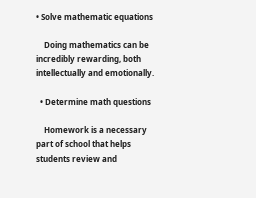• Solve mathematic equations

    Doing mathematics can be incredibly rewarding, both intellectually and emotionally.

  • Determine math questions

    Homework is a necessary part of school that helps students review and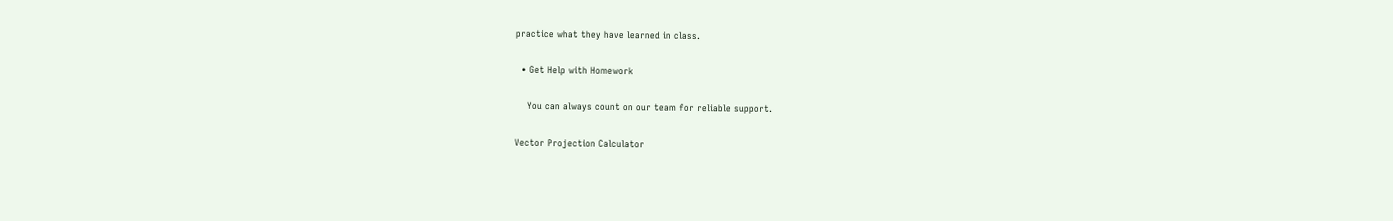practice what they have learned in class.

  • Get Help with Homework

    You can always count on our team for reliable support.

Vector Projection Calculator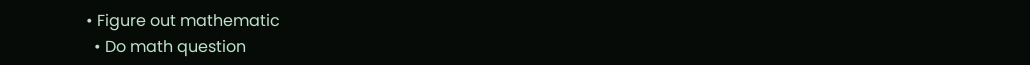• Figure out mathematic
  • Do math question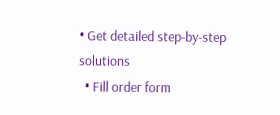• Get detailed step-by-step solutions
  • Fill order form